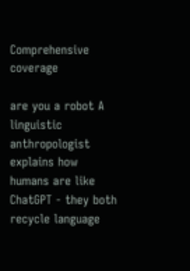Comprehensive coverage

are you a robot A linguistic anthropologist explains how humans are like ChatGPT - they both recycle language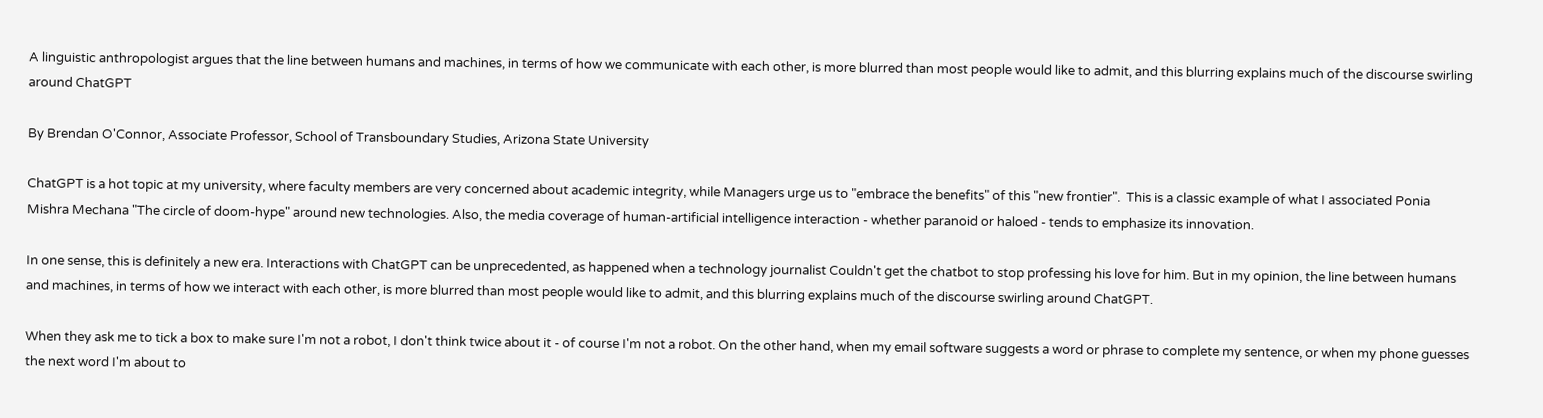A linguistic anthropologist argues that the line between humans and machines, in terms of how we communicate with each other, is more blurred than most people would like to admit, and this blurring explains much of the discourse swirling around ChatGPT

By Brendan O'Connor, Associate Professor, School of Transboundary Studies, Arizona State University

ChatGPT is a hot topic at my university, where faculty members are very concerned about academic integrity, while Managers urge us to "embrace the benefits" of this "new frontier".  This is a classic example of what I associated Ponia Mishra Mechana "The circle of doom-hype" around new technologies. Also, the media coverage of human-artificial intelligence interaction - whether paranoid or haloed - tends to emphasize its innovation.

In one sense, this is definitely a new era. Interactions with ChatGPT can be unprecedented, as happened when a technology journalist Couldn't get the chatbot to stop professing his love for him. But in my opinion, the line between humans and machines, in terms of how we interact with each other, is more blurred than most people would like to admit, and this blurring explains much of the discourse swirling around ChatGPT.

When they ask me to tick a box to make sure I'm not a robot, I don't think twice about it - of course I'm not a robot. On the other hand, when my email software suggests a word or phrase to complete my sentence, or when my phone guesses the next word I'm about to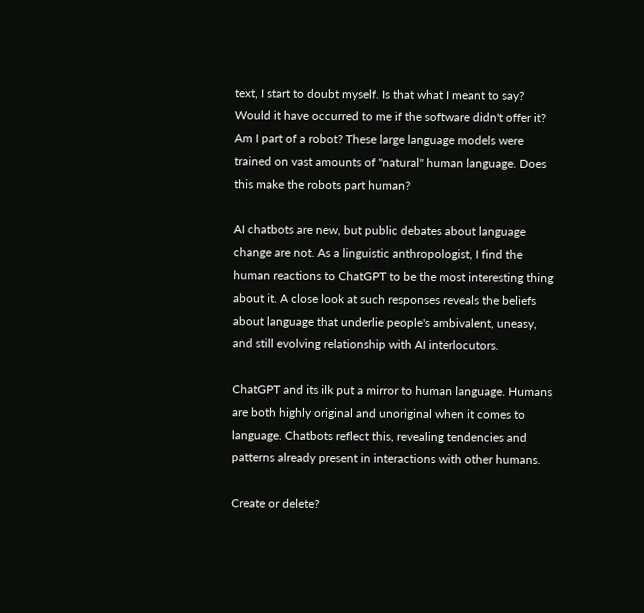text, I start to doubt myself. Is that what I meant to say? Would it have occurred to me if the software didn't offer it? Am I part of a robot? These large language models were trained on vast amounts of "natural" human language. Does this make the robots part human?

AI chatbots are new, but public debates about language change are not. As a linguistic anthropologist, I find the human reactions to ChatGPT to be the most interesting thing about it. A close look at such responses reveals the beliefs about language that underlie people's ambivalent, uneasy, and still evolving relationship with AI interlocutors.

ChatGPT and its ilk put a mirror to human language. Humans are both highly original and unoriginal when it comes to language. Chatbots reflect this, revealing tendencies and patterns already present in interactions with other humans.

Create or delete?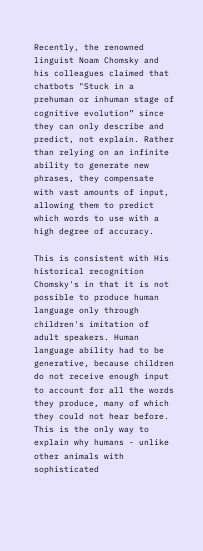Recently, the renowned linguist Noam Chomsky and his colleagues claimed that chatbots "Stuck in a prehuman or inhuman stage of cognitive evolution” since they can only describe and predict, not explain. Rather than relying on an infinite ability to generate new phrases, they compensate with vast amounts of input, allowing them to predict which words to use with a high degree of accuracy.

This is consistent with His historical recognition Chomsky's in that it is not possible to produce human language only through children's imitation of adult speakers. Human language ability had to be generative, because children do not receive enough input to account for all the words they produce, many of which they could not hear before. This is the only way to explain why humans - unlike other animals with sophisticated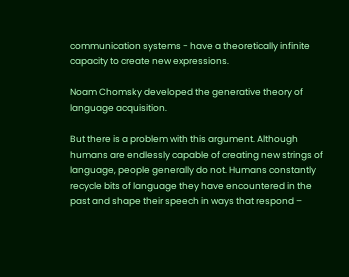communication systems - have a theoretically infinite capacity to create new expressions.

Noam Chomsky developed the generative theory of language acquisition.

But there is a problem with this argument. Although humans are endlessly capable of creating new strings of language, people generally do not. Humans constantly recycle bits of language they have encountered in the past and shape their speech in ways that respond –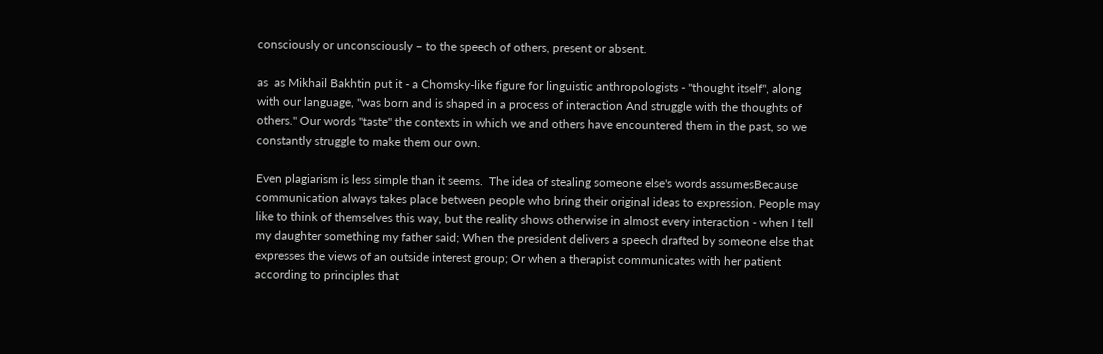consciously or unconsciously – to the speech of others, present or absent.

as  as Mikhail Bakhtin put it - a Chomsky-like figure for linguistic anthropologists - "thought itself", along with our language, "was born and is shaped in a process of interaction And struggle with the thoughts of others." Our words "taste" the contexts in which we and others have encountered them in the past, so we constantly struggle to make them our own.

Even plagiarism is less simple than it seems.  The idea of stealing someone else's words assumesBecause communication always takes place between people who bring their original ideas to expression. People may like to think of themselves this way, but the reality shows otherwise in almost every interaction - when I tell my daughter something my father said; When the president delivers a speech drafted by someone else that expresses the views of an outside interest group; Or when a therapist communicates with her patient according to principles that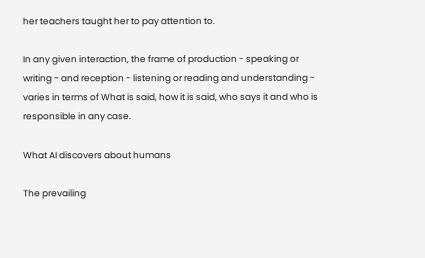her teachers taught her to pay attention to.

In any given interaction, the frame of production - speaking or writing - and reception - listening or reading and understanding - varies in terms of What is said, how it is said, who says it and who is responsible in any case.

What AI discovers about humans

The prevailing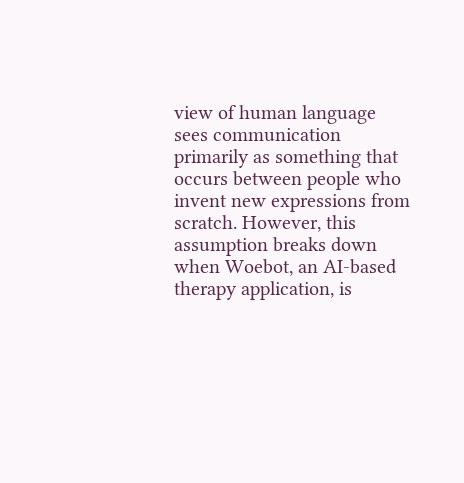view of human language sees communication primarily as something that occurs between people who invent new expressions from scratch. However, this assumption breaks down when Woebot, an AI-based therapy application, is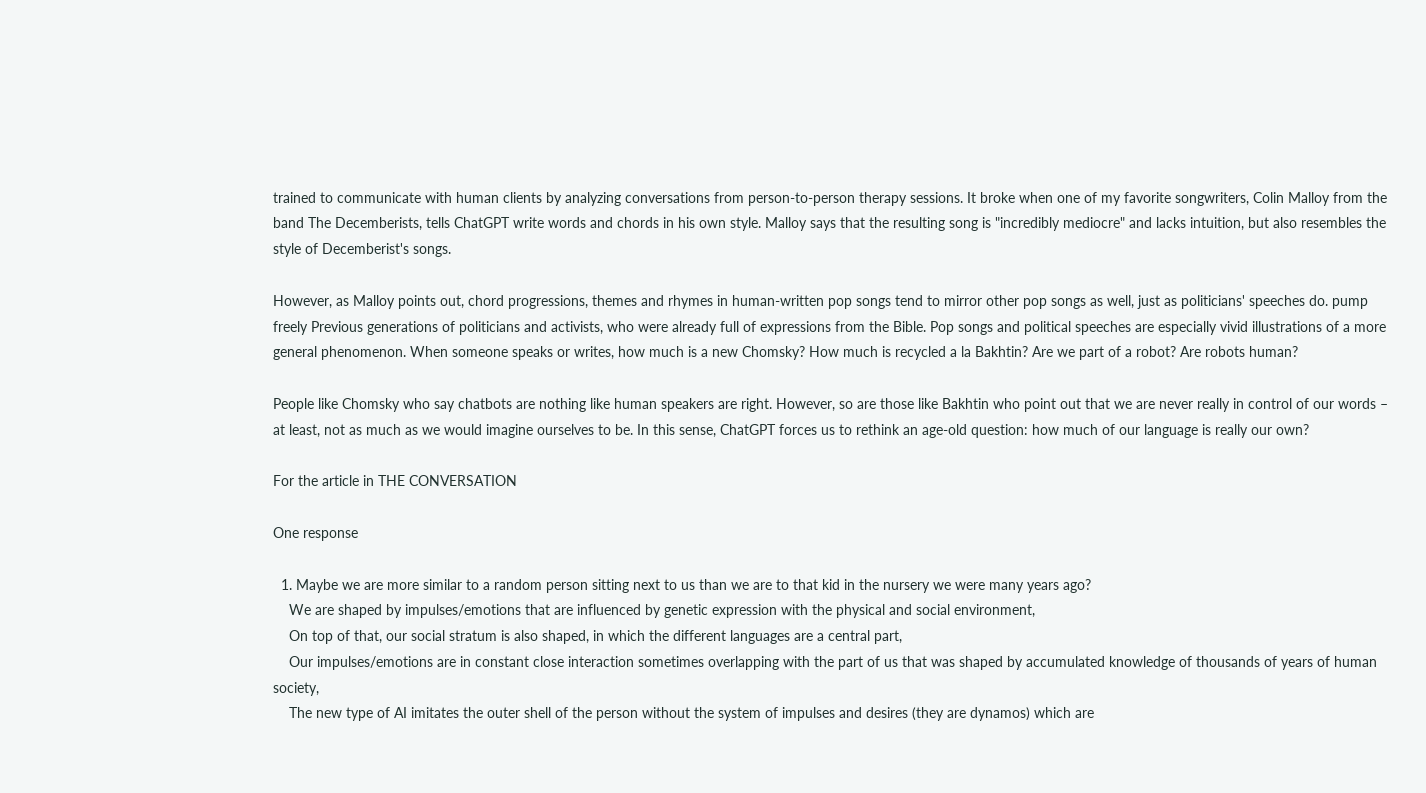trained to communicate with human clients by analyzing conversations from person-to-person therapy sessions. It broke when one of my favorite songwriters, Colin Malloy from the band The Decemberists, tells ChatGPT write words and chords in his own style. Malloy says that the resulting song is "incredibly mediocre" and lacks intuition, but also resembles the style of Decemberist's songs.

However, as Malloy points out, chord progressions, themes and rhymes in human-written pop songs tend to mirror other pop songs as well, just as politicians' speeches do. pump freely Previous generations of politicians and activists, who were already full of expressions from the Bible. Pop songs and political speeches are especially vivid illustrations of a more general phenomenon. When someone speaks or writes, how much is a new Chomsky? How much is recycled a la Bakhtin? Are we part of a robot? Are robots human?

People like Chomsky who say chatbots are nothing like human speakers are right. However, so are those like Bakhtin who point out that we are never really in control of our words – at least, not as much as we would imagine ourselves to be. In this sense, ChatGPT forces us to rethink an age-old question: how much of our language is really our own?

For the article in THE CONVERSATION

One response

  1. Maybe we are more similar to a random person sitting next to us than we are to that kid in the nursery we were many years ago?
    We are shaped by impulses/emotions that are influenced by genetic expression with the physical and social environment,
    On top of that, our social stratum is also shaped, in which the different languages are a central part,
    Our impulses/emotions are in constant close interaction sometimes overlapping with the part of us that was shaped by accumulated knowledge of thousands of years of human society,
    The new type of AI imitates the outer shell of the person without the system of impulses and desires (they are dynamos) which are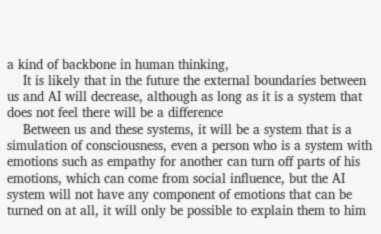a kind of backbone in human thinking,
    It is likely that in the future the external boundaries between us and AI will decrease, although as long as it is a system that does not feel there will be a difference
    Between us and these systems, it will be a system that is a simulation of consciousness, even a person who is a system with emotions such as empathy for another can turn off parts of his emotions, which can come from social influence, but the AI system will not have any component of emotions that can be turned on at all, it will only be possible to explain them to him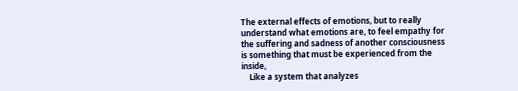The external effects of emotions, but to really understand what emotions are, to feel empathy for the suffering and sadness of another consciousness is something that must be experienced from the inside,
    Like a system that analyzes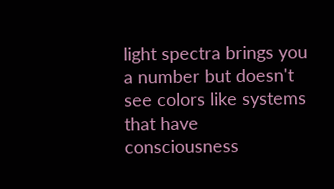light spectra brings you a number but doesn't see colors like systems that have consciousness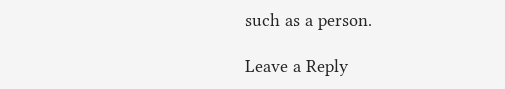such as a person.

Leave a Reply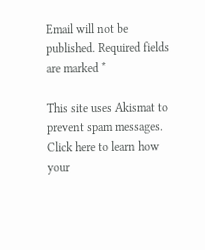Email will not be published. Required fields are marked *

This site uses Akismat to prevent spam messages. Click here to learn how your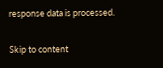response data is processed.

Skip to content